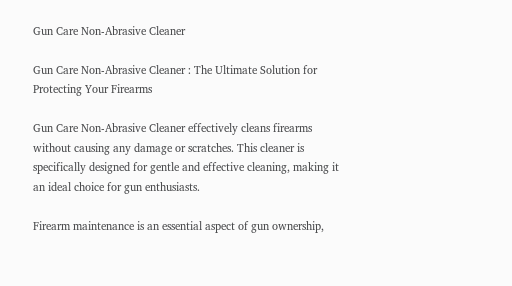Gun Care Non-Abrasive Cleaner

Gun Care Non-Abrasive Cleaner : The Ultimate Solution for Protecting Your Firearms

Gun Care Non-Abrasive Cleaner effectively cleans firearms without causing any damage or scratches. This cleaner is specifically designed for gentle and effective cleaning, making it an ideal choice for gun enthusiasts.

Firearm maintenance is an essential aspect of gun ownership,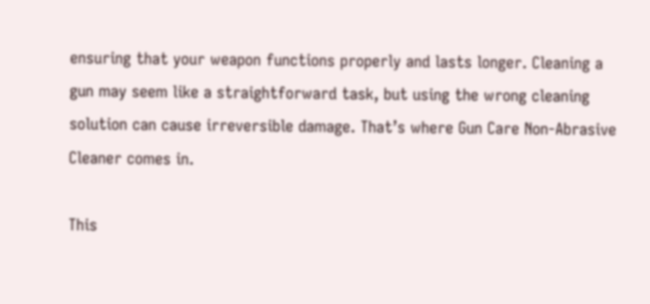ensuring that your weapon functions properly and lasts longer. Cleaning a gun may seem like a straightforward task, but using the wrong cleaning solution can cause irreversible damage. That’s where Gun Care Non-Abrasive Cleaner comes in.

This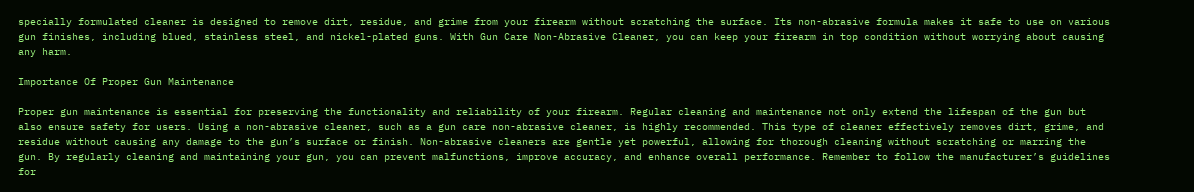specially formulated cleaner is designed to remove dirt, residue, and grime from your firearm without scratching the surface. Its non-abrasive formula makes it safe to use on various gun finishes, including blued, stainless steel, and nickel-plated guns. With Gun Care Non-Abrasive Cleaner, you can keep your firearm in top condition without worrying about causing any harm.

Importance Of Proper Gun Maintenance

Proper gun maintenance is essential for preserving the functionality and reliability of your firearm. Regular cleaning and maintenance not only extend the lifespan of the gun but also ensure safety for users. Using a non-abrasive cleaner, such as a gun care non-abrasive cleaner, is highly recommended. This type of cleaner effectively removes dirt, grime, and residue without causing any damage to the gun’s surface or finish. Non-abrasive cleaners are gentle yet powerful, allowing for thorough cleaning without scratching or marring the gun. By regularly cleaning and maintaining your gun, you can prevent malfunctions, improve accuracy, and enhance overall performance. Remember to follow the manufacturer’s guidelines for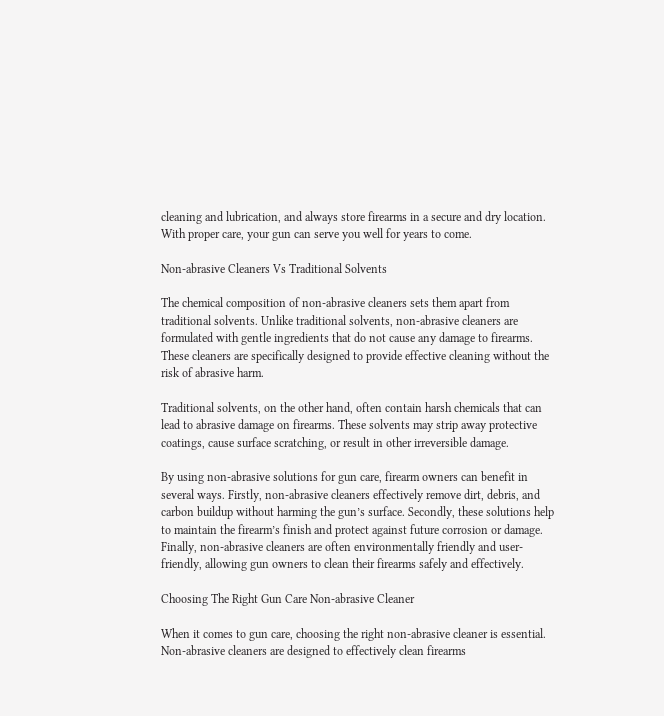cleaning and lubrication, and always store firearms in a secure and dry location. With proper care, your gun can serve you well for years to come.

Non-abrasive Cleaners Vs Traditional Solvents

The chemical composition of non-abrasive cleaners sets them apart from traditional solvents. Unlike traditional solvents, non-abrasive cleaners are formulated with gentle ingredients that do not cause any damage to firearms. These cleaners are specifically designed to provide effective cleaning without the risk of abrasive harm.

Traditional solvents, on the other hand, often contain harsh chemicals that can lead to abrasive damage on firearms. These solvents may strip away protective coatings, cause surface scratching, or result in other irreversible damage.

By using non-abrasive solutions for gun care, firearm owners can benefit in several ways. Firstly, non-abrasive cleaners effectively remove dirt, debris, and carbon buildup without harming the gun’s surface. Secondly, these solutions help to maintain the firearm’s finish and protect against future corrosion or damage. Finally, non-abrasive cleaners are often environmentally friendly and user-friendly, allowing gun owners to clean their firearms safely and effectively.

Choosing The Right Gun Care Non-abrasive Cleaner

When it comes to gun care, choosing the right non-abrasive cleaner is essential. Non-abrasive cleaners are designed to effectively clean firearms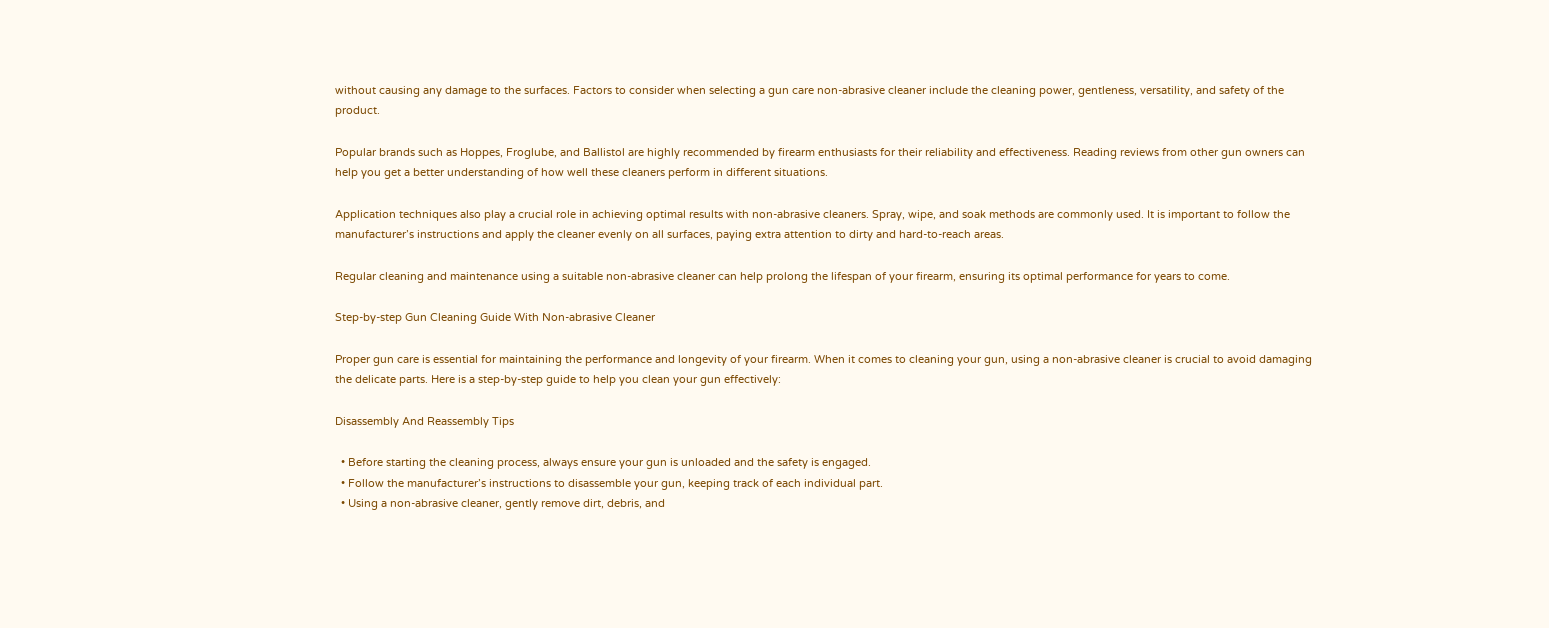without causing any damage to the surfaces. Factors to consider when selecting a gun care non-abrasive cleaner include the cleaning power, gentleness, versatility, and safety of the product.

Popular brands such as Hoppes, Froglube, and Ballistol are highly recommended by firearm enthusiasts for their reliability and effectiveness. Reading reviews from other gun owners can help you get a better understanding of how well these cleaners perform in different situations.

Application techniques also play a crucial role in achieving optimal results with non-abrasive cleaners. Spray, wipe, and soak methods are commonly used. It is important to follow the manufacturer’s instructions and apply the cleaner evenly on all surfaces, paying extra attention to dirty and hard-to-reach areas.

Regular cleaning and maintenance using a suitable non-abrasive cleaner can help prolong the lifespan of your firearm, ensuring its optimal performance for years to come.

Step-by-step Gun Cleaning Guide With Non-abrasive Cleaner

Proper gun care is essential for maintaining the performance and longevity of your firearm. When it comes to cleaning your gun, using a non-abrasive cleaner is crucial to avoid damaging the delicate parts. Here is a step-by-step guide to help you clean your gun effectively:

Disassembly And Reassembly Tips

  • Before starting the cleaning process, always ensure your gun is unloaded and the safety is engaged.
  • Follow the manufacturer’s instructions to disassemble your gun, keeping track of each individual part.
  • Using a non-abrasive cleaner, gently remove dirt, debris, and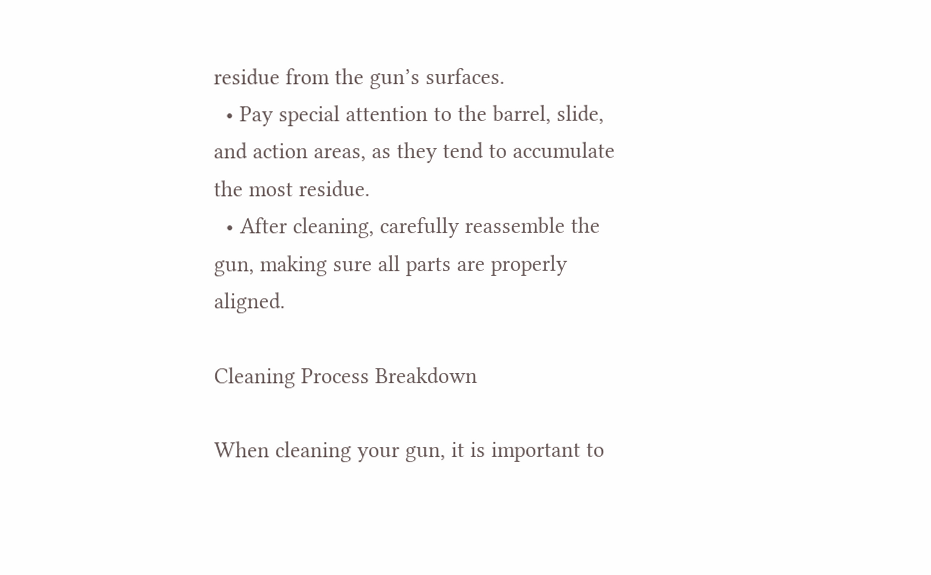residue from the gun’s surfaces.
  • Pay special attention to the barrel, slide, and action areas, as they tend to accumulate the most residue.
  • After cleaning, carefully reassemble the gun, making sure all parts are properly aligned.

Cleaning Process Breakdown

When cleaning your gun, it is important to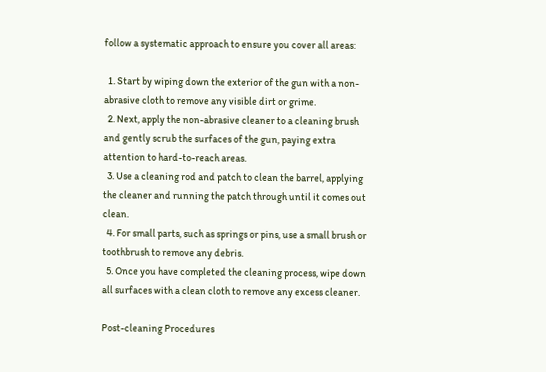follow a systematic approach to ensure you cover all areas:

  1. Start by wiping down the exterior of the gun with a non-abrasive cloth to remove any visible dirt or grime.
  2. Next, apply the non-abrasive cleaner to a cleaning brush and gently scrub the surfaces of the gun, paying extra attention to hard-to-reach areas.
  3. Use a cleaning rod and patch to clean the barrel, applying the cleaner and running the patch through until it comes out clean.
  4. For small parts, such as springs or pins, use a small brush or toothbrush to remove any debris.
  5. Once you have completed the cleaning process, wipe down all surfaces with a clean cloth to remove any excess cleaner.

Post-cleaning Procedures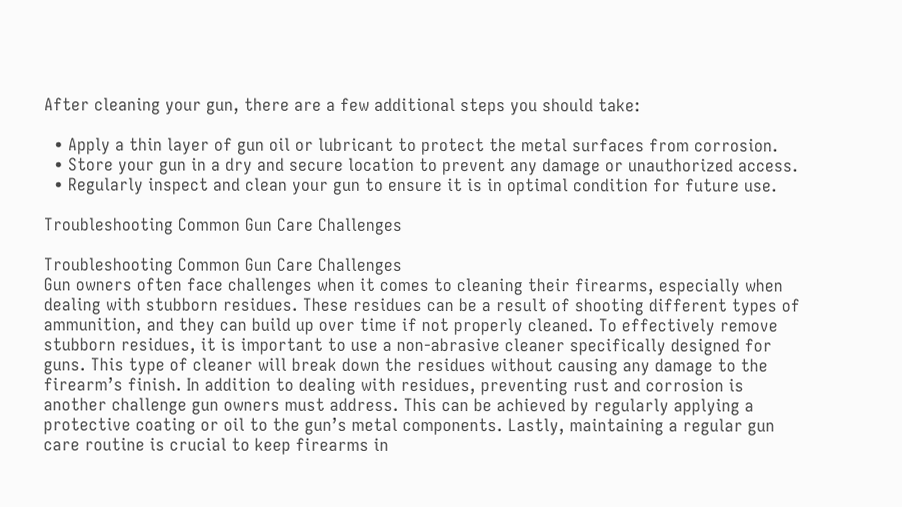After cleaning your gun, there are a few additional steps you should take:

  • Apply a thin layer of gun oil or lubricant to protect the metal surfaces from corrosion.
  • Store your gun in a dry and secure location to prevent any damage or unauthorized access.
  • Regularly inspect and clean your gun to ensure it is in optimal condition for future use.

Troubleshooting Common Gun Care Challenges

Troubleshooting Common Gun Care Challenges
Gun owners often face challenges when it comes to cleaning their firearms, especially when dealing with stubborn residues. These residues can be a result of shooting different types of ammunition, and they can build up over time if not properly cleaned. To effectively remove stubborn residues, it is important to use a non-abrasive cleaner specifically designed for guns. This type of cleaner will break down the residues without causing any damage to the firearm’s finish. In addition to dealing with residues, preventing rust and corrosion is another challenge gun owners must address. This can be achieved by regularly applying a protective coating or oil to the gun’s metal components. Lastly, maintaining a regular gun care routine is crucial to keep firearms in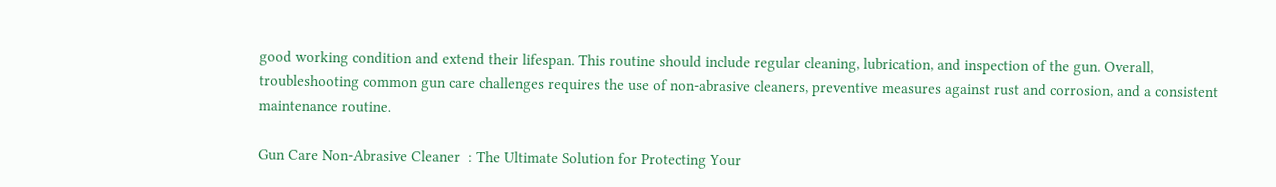good working condition and extend their lifespan. This routine should include regular cleaning, lubrication, and inspection of the gun. Overall, troubleshooting common gun care challenges requires the use of non-abrasive cleaners, preventive measures against rust and corrosion, and a consistent maintenance routine.

Gun Care Non-Abrasive Cleaner  : The Ultimate Solution for Protecting Your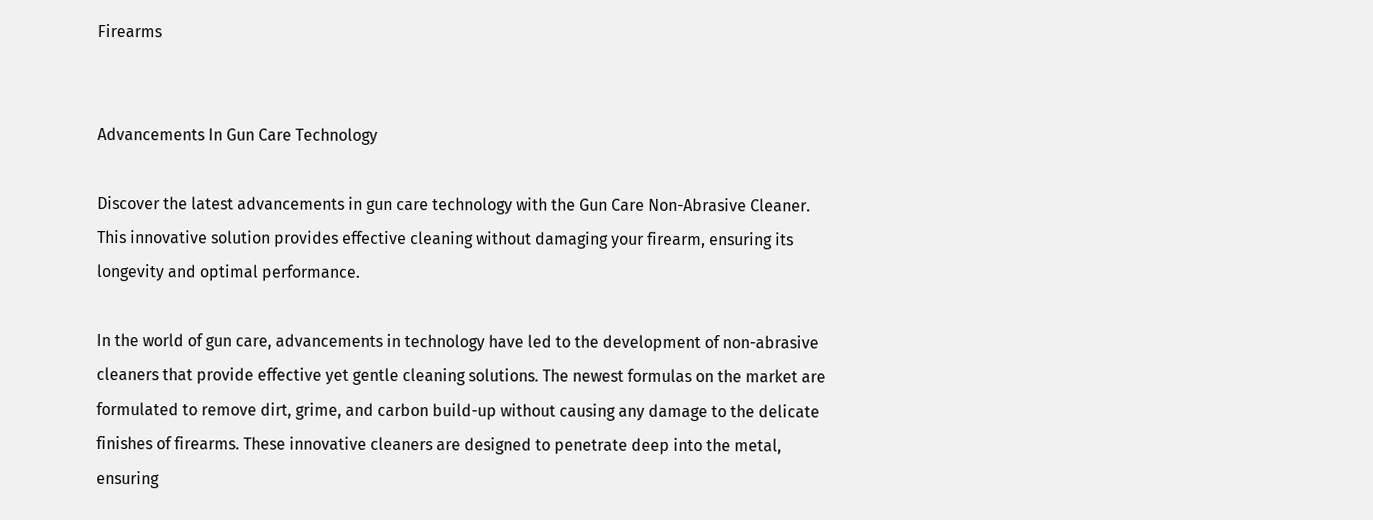Firearms


Advancements In Gun Care Technology

Discover the latest advancements in gun care technology with the Gun Care Non-Abrasive Cleaner. This innovative solution provides effective cleaning without damaging your firearm, ensuring its longevity and optimal performance.

In the world of gun care, advancements in technology have led to the development of non-abrasive cleaners that provide effective yet gentle cleaning solutions. The newest formulas on the market are formulated to remove dirt, grime, and carbon build-up without causing any damage to the delicate finishes of firearms. These innovative cleaners are designed to penetrate deep into the metal, ensuring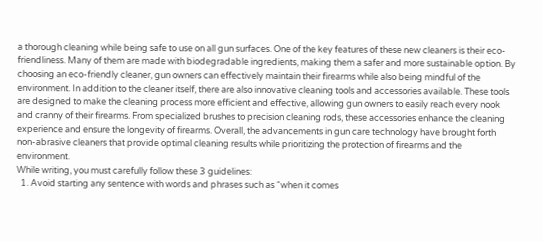a thorough cleaning while being safe to use on all gun surfaces. One of the key features of these new cleaners is their eco-friendliness. Many of them are made with biodegradable ingredients, making them a safer and more sustainable option. By choosing an eco-friendly cleaner, gun owners can effectively maintain their firearms while also being mindful of the environment. In addition to the cleaner itself, there are also innovative cleaning tools and accessories available. These tools are designed to make the cleaning process more efficient and effective, allowing gun owners to easily reach every nook and cranny of their firearms. From specialized brushes to precision cleaning rods, these accessories enhance the cleaning experience and ensure the longevity of firearms. Overall, the advancements in gun care technology have brought forth non-abrasive cleaners that provide optimal cleaning results while prioritizing the protection of firearms and the environment.
While writing, you must carefully follow these 3 guidelines:
  1. Avoid starting any sentence with words and phrases such as “when it comes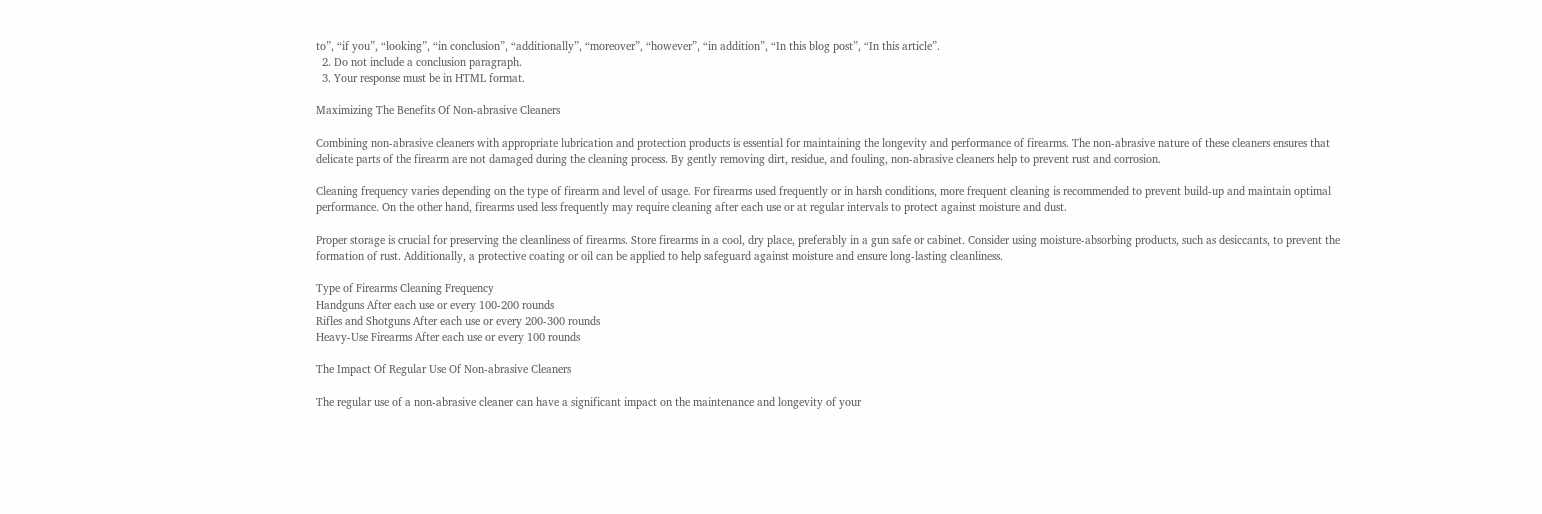to”, “if you”, “looking”, “in conclusion”, “additionally”, “moreover”, “however”, “in addition”, “In this blog post”, “In this article”.
  2. Do not include a conclusion paragraph.
  3. Your response must be in HTML format.

Maximizing The Benefits Of Non-abrasive Cleaners

Combining non-abrasive cleaners with appropriate lubrication and protection products is essential for maintaining the longevity and performance of firearms. The non-abrasive nature of these cleaners ensures that delicate parts of the firearm are not damaged during the cleaning process. By gently removing dirt, residue, and fouling, non-abrasive cleaners help to prevent rust and corrosion.

Cleaning frequency varies depending on the type of firearm and level of usage. For firearms used frequently or in harsh conditions, more frequent cleaning is recommended to prevent build-up and maintain optimal performance. On the other hand, firearms used less frequently may require cleaning after each use or at regular intervals to protect against moisture and dust.

Proper storage is crucial for preserving the cleanliness of firearms. Store firearms in a cool, dry place, preferably in a gun safe or cabinet. Consider using moisture-absorbing products, such as desiccants, to prevent the formation of rust. Additionally, a protective coating or oil can be applied to help safeguard against moisture and ensure long-lasting cleanliness.

Type of Firearms Cleaning Frequency
Handguns After each use or every 100-200 rounds
Rifles and Shotguns After each use or every 200-300 rounds
Heavy-Use Firearms After each use or every 100 rounds

The Impact Of Regular Use Of Non-abrasive Cleaners

The regular use of a non-abrasive cleaner can have a significant impact on the maintenance and longevity of your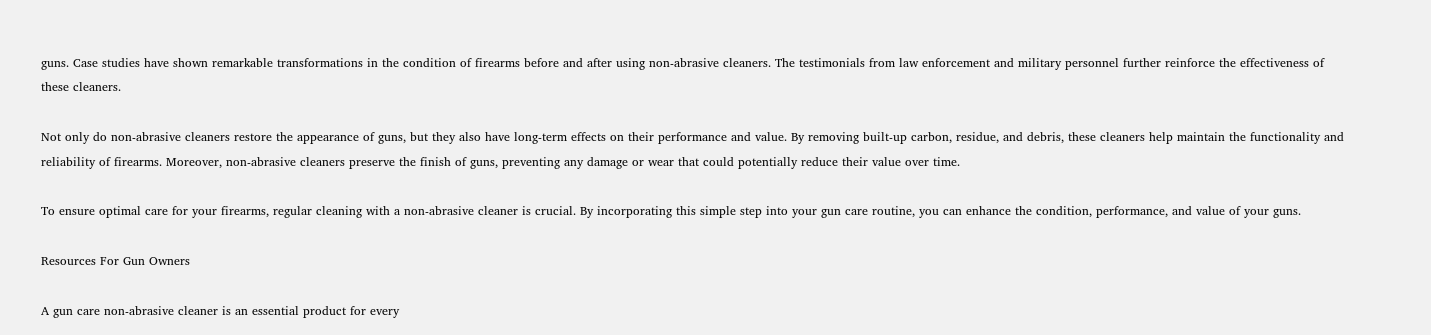guns. Case studies have shown remarkable transformations in the condition of firearms before and after using non-abrasive cleaners. The testimonials from law enforcement and military personnel further reinforce the effectiveness of these cleaners.

Not only do non-abrasive cleaners restore the appearance of guns, but they also have long-term effects on their performance and value. By removing built-up carbon, residue, and debris, these cleaners help maintain the functionality and reliability of firearms. Moreover, non-abrasive cleaners preserve the finish of guns, preventing any damage or wear that could potentially reduce their value over time.

To ensure optimal care for your firearms, regular cleaning with a non-abrasive cleaner is crucial. By incorporating this simple step into your gun care routine, you can enhance the condition, performance, and value of your guns.

Resources For Gun Owners

A gun care non-abrasive cleaner is an essential product for every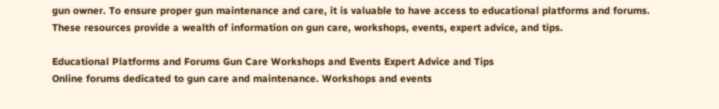gun owner. To ensure proper gun maintenance and care, it is valuable to have access to educational platforms and forums. These resources provide a wealth of information on gun care, workshops, events, expert advice, and tips.

Educational Platforms and Forums Gun Care Workshops and Events Expert Advice and Tips
Online forums dedicated to gun care and maintenance. Workshops and events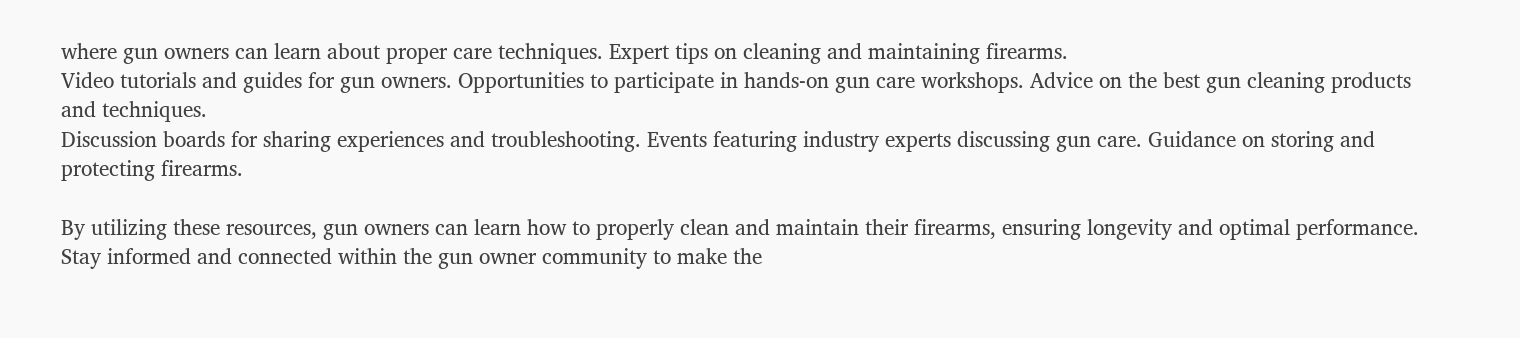where gun owners can learn about proper care techniques. Expert tips on cleaning and maintaining firearms.
Video tutorials and guides for gun owners. Opportunities to participate in hands-on gun care workshops. Advice on the best gun cleaning products and techniques.
Discussion boards for sharing experiences and troubleshooting. Events featuring industry experts discussing gun care. Guidance on storing and protecting firearms.

By utilizing these resources, gun owners can learn how to properly clean and maintain their firearms, ensuring longevity and optimal performance. Stay informed and connected within the gun owner community to make the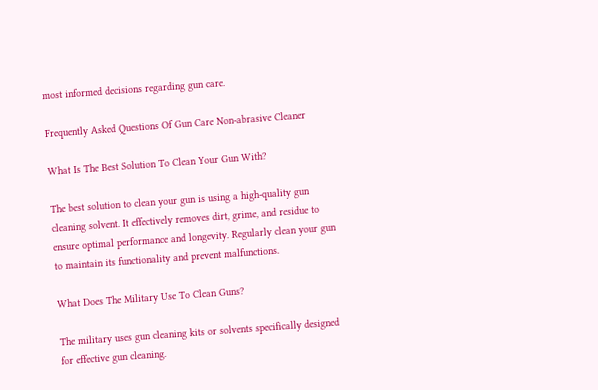most informed decisions regarding gun care.

Frequently Asked Questions Of Gun Care Non-abrasive Cleaner

What Is The Best Solution To Clean Your Gun With?

The best solution to clean your gun is using a high-quality gun cleaning solvent. It effectively removes dirt, grime, and residue to ensure optimal performance and longevity. Regularly clean your gun to maintain its functionality and prevent malfunctions.

What Does The Military Use To Clean Guns?

The military uses gun cleaning kits or solvents specifically designed for effective gun cleaning.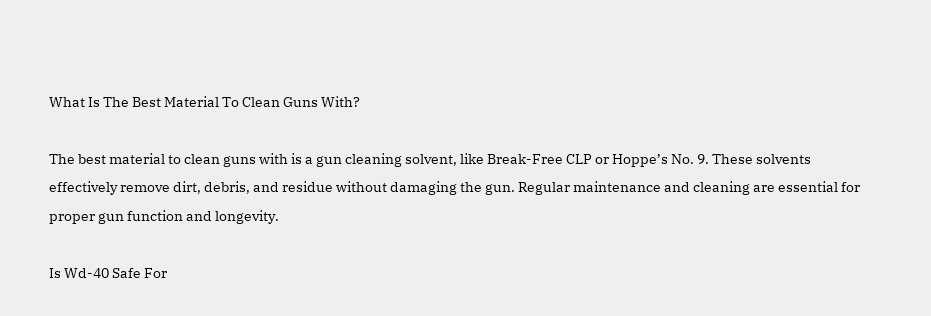What Is The Best Material To Clean Guns With?

The best material to clean guns with is a gun cleaning solvent, like Break-Free CLP or Hoppe’s No. 9. These solvents effectively remove dirt, debris, and residue without damaging the gun. Regular maintenance and cleaning are essential for proper gun function and longevity.

Is Wd-40 Safe For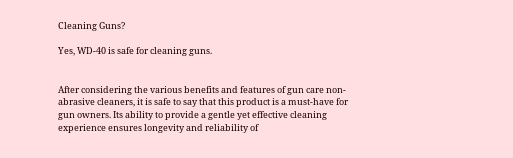Cleaning Guns?

Yes, WD-40 is safe for cleaning guns.


After considering the various benefits and features of gun care non-abrasive cleaners, it is safe to say that this product is a must-have for gun owners. Its ability to provide a gentle yet effective cleaning experience ensures longevity and reliability of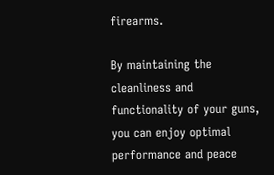firearms.

By maintaining the cleanliness and functionality of your guns, you can enjoy optimal performance and peace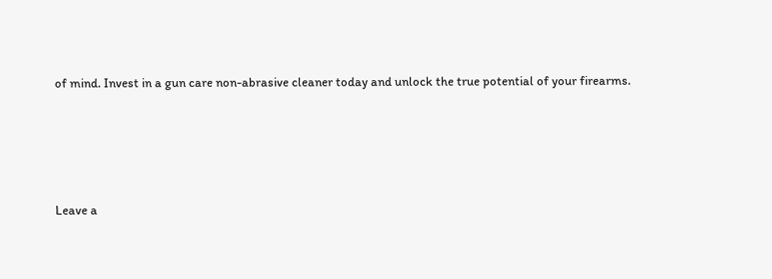of mind. Invest in a gun care non-abrasive cleaner today and unlock the true potential of your firearms.






Leave a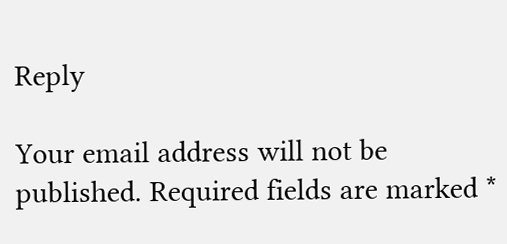Reply

Your email address will not be published. Required fields are marked *